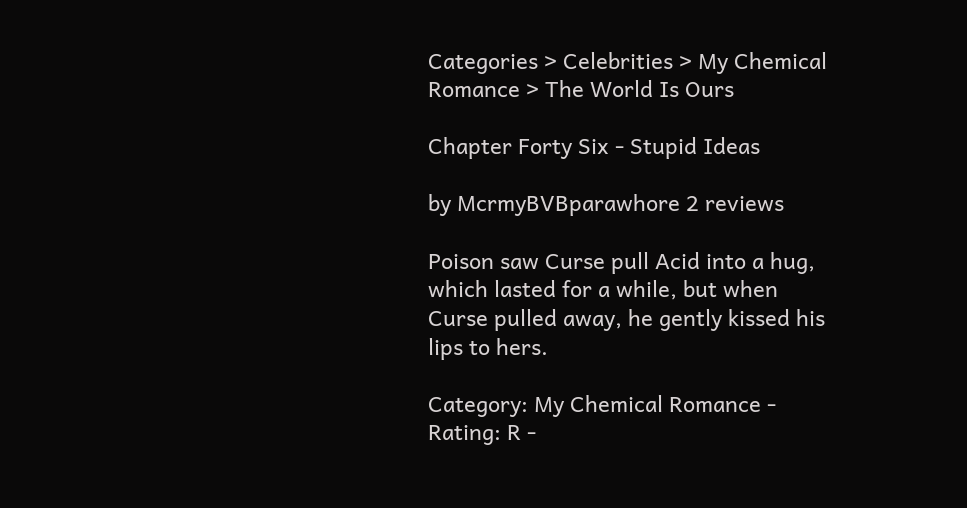Categories > Celebrities > My Chemical Romance > The World Is Ours

Chapter Forty Six - Stupid Ideas

by McrmyBVBparawhore 2 reviews

Poison saw Curse pull Acid into a hug, which lasted for a while, but when Curse pulled away, he gently kissed his lips to hers.

Category: My Chemical Romance - Rating: R -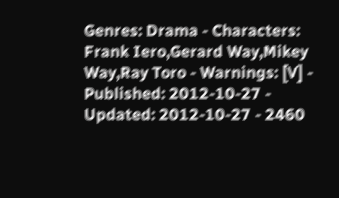Genres: Drama - Characters: Frank Iero,Gerard Way,Mikey Way,Ray Toro - Warnings: [V] - Published: 2012-10-27 - Updated: 2012-10-27 - 2460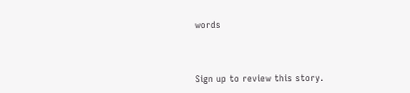words



Sign up to review this story.